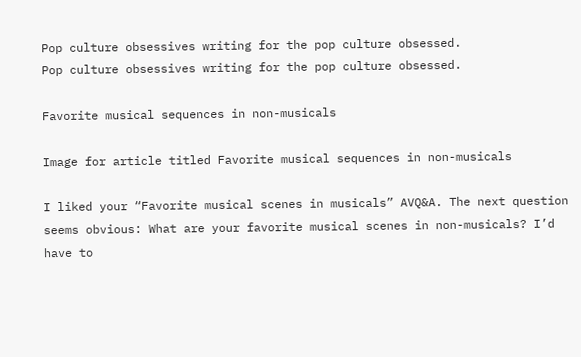Pop culture obsessives writing for the pop culture obsessed.
Pop culture obsessives writing for the pop culture obsessed.

Favorite musical sequences in non-musicals

Image for article titled Favorite musical sequences in non-musicals

I liked your “Favorite musical scenes in musicals” AVQ&A. The next question seems obvious: What are your favorite musical scenes in non-musicals? I’d have to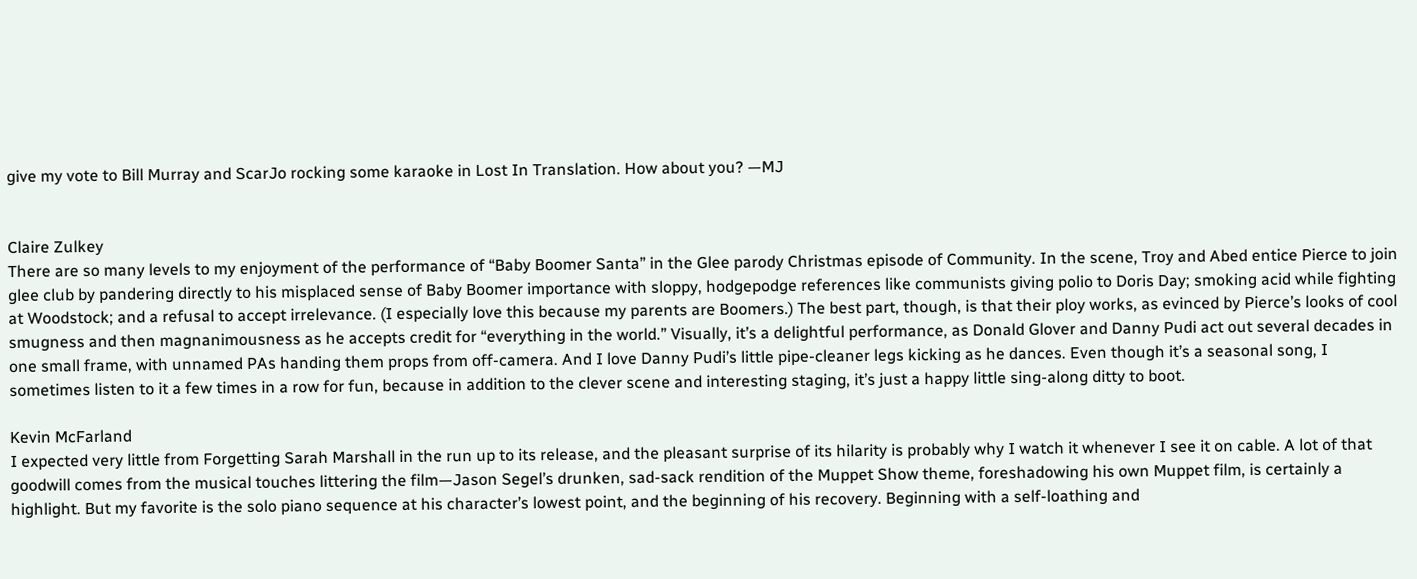give my vote to Bill Murray and ScarJo rocking some karaoke in Lost In Translation. How about you? —MJ


Claire Zulkey
There are so many levels to my enjoyment of the performance of “Baby Boomer Santa” in the Glee parody Christmas episode of Community. In the scene, Troy and Abed entice Pierce to join glee club by pandering directly to his misplaced sense of Baby Boomer importance with sloppy, hodgepodge references like communists giving polio to Doris Day; smoking acid while fighting at Woodstock; and a refusal to accept irrelevance. (I especially love this because my parents are Boomers.) The best part, though, is that their ploy works, as evinced by Pierce’s looks of cool smugness and then magnanimousness as he accepts credit for “everything in the world.” Visually, it’s a delightful performance, as Donald Glover and Danny Pudi act out several decades in one small frame, with unnamed PAs handing them props from off-camera. And I love Danny Pudi’s little pipe-cleaner legs kicking as he dances. Even though it’s a seasonal song, I sometimes listen to it a few times in a row for fun, because in addition to the clever scene and interesting staging, it’s just a happy little sing-along ditty to boot.

Kevin McFarland
I expected very little from Forgetting Sarah Marshall in the run up to its release, and the pleasant surprise of its hilarity is probably why I watch it whenever I see it on cable. A lot of that goodwill comes from the musical touches littering the film—Jason Segel’s drunken, sad-sack rendition of the Muppet Show theme, foreshadowing his own Muppet film, is certainly a highlight. But my favorite is the solo piano sequence at his character’s lowest point, and the beginning of his recovery. Beginning with a self-loathing and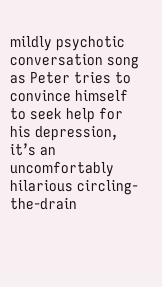mildly psychotic conversation song as Peter tries to convince himself to seek help for his depression, it’s an uncomfortably hilarious circling-the-drain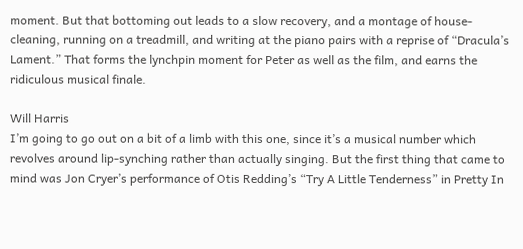moment. But that bottoming out leads to a slow recovery, and a montage of house-cleaning, running on a treadmill, and writing at the piano pairs with a reprise of “Dracula’s Lament.” That forms the lynchpin moment for Peter as well as the film, and earns the ridiculous musical finale.

Will Harris
I’m going to go out on a bit of a limb with this one, since it’s a musical number which revolves around lip-synching rather than actually singing. But the first thing that came to mind was Jon Cryer’s performance of Otis Redding’s “Try A Little Tenderness” in Pretty In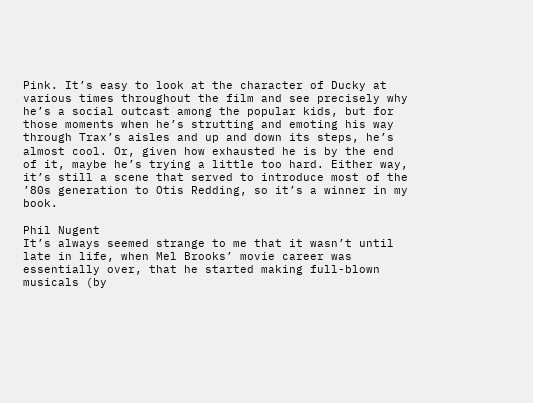Pink. It’s easy to look at the character of Ducky at various times throughout the film and see precisely why he’s a social outcast among the popular kids, but for those moments when he’s strutting and emoting his way through Trax’s aisles and up and down its steps, he’s almost cool. Or, given how exhausted he is by the end of it, maybe he’s trying a little too hard. Either way, it’s still a scene that served to introduce most of the ’80s generation to Otis Redding, so it’s a winner in my book.

Phil Nugent
It’s always seemed strange to me that it wasn’t until late in life, when Mel Brooks’ movie career was essentially over, that he started making full-blown musicals (by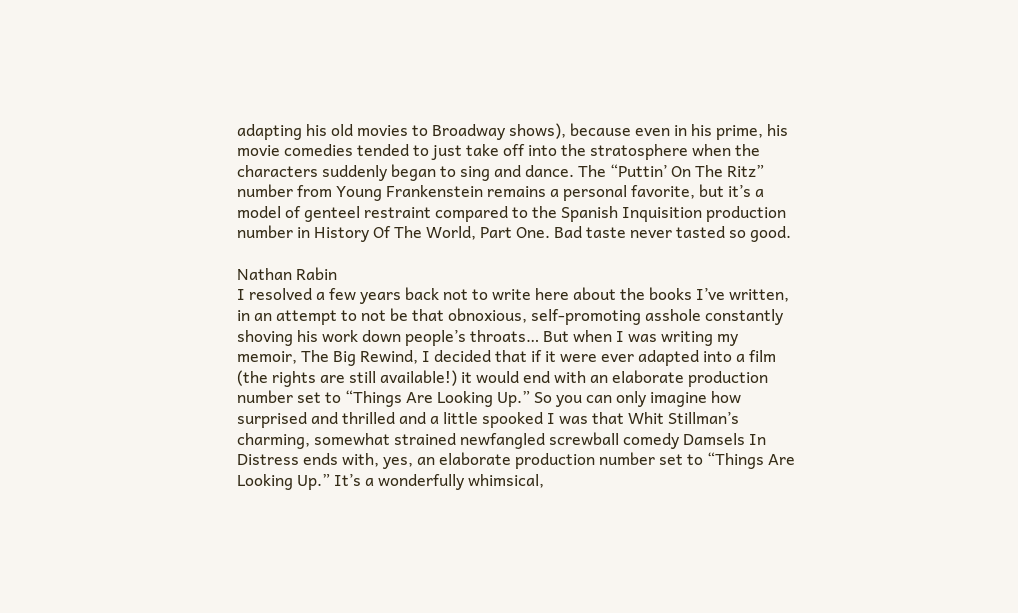adapting his old movies to Broadway shows), because even in his prime, his movie comedies tended to just take off into the stratosphere when the characters suddenly began to sing and dance. The “Puttin’ On The Ritz” number from Young Frankenstein remains a personal favorite, but it’s a model of genteel restraint compared to the Spanish Inquisition production number in History Of The World, Part One. Bad taste never tasted so good.

Nathan Rabin
I resolved a few years back not to write here about the books I’ve written, in an attempt to not be that obnoxious, self-promoting asshole constantly shoving his work down people’s throats… But when I was writing my memoir, The Big Rewind, I decided that if it were ever adapted into a film (the rights are still available!) it would end with an elaborate production number set to “Things Are Looking Up.” So you can only imagine how surprised and thrilled and a little spooked I was that Whit Stillman’s charming, somewhat strained newfangled screwball comedy Damsels In Distress ends with, yes, an elaborate production number set to “Things Are Looking Up.” It’s a wonderfully whimsical,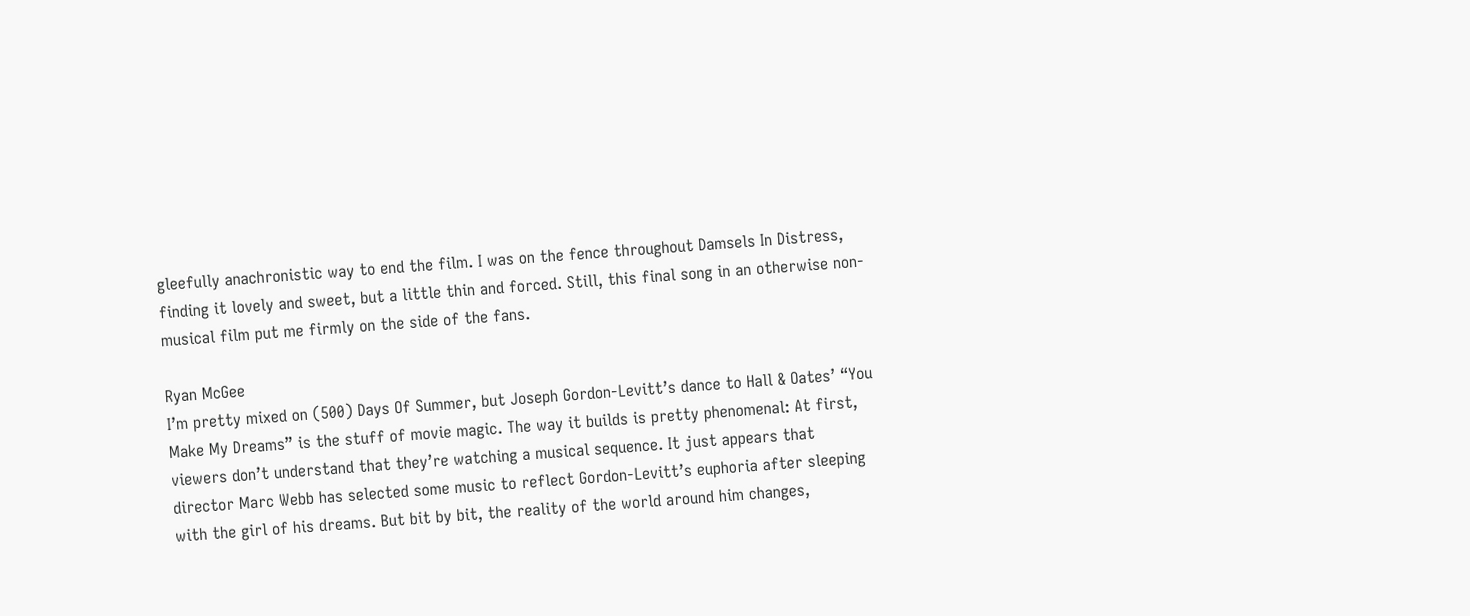gleefully anachronistic way to end the film. I was on the fence throughout Damsels In Distress, finding it lovely and sweet, but a little thin and forced. Still, this final song in an otherwise non-musical film put me firmly on the side of the fans.

Ryan McGee
I’m pretty mixed on (500) Days Of Summer, but Joseph Gordon-Levitt’s dance to Hall & Oates’ “You Make My Dreams” is the stuff of movie magic. The way it builds is pretty phenomenal: At first, viewers don’t understand that they’re watching a musical sequence. It just appears that director Marc Webb has selected some music to reflect Gordon-Levitt’s euphoria after sleeping with the girl of his dreams. But bit by bit, the reality of the world around him changes,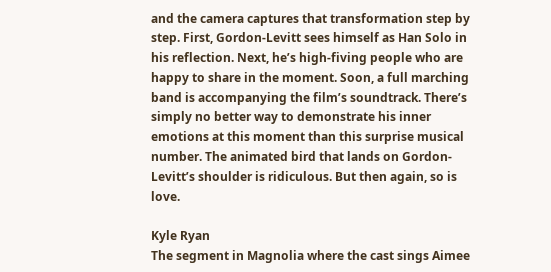and the camera captures that transformation step by step. First, Gordon-Levitt sees himself as Han Solo in his reflection. Next, he’s high-fiving people who are happy to share in the moment. Soon, a full marching band is accompanying the film’s soundtrack. There’s simply no better way to demonstrate his inner emotions at this moment than this surprise musical number. The animated bird that lands on Gordon-Levitt’s shoulder is ridiculous. But then again, so is love.

Kyle Ryan
The segment in Magnolia where the cast sings Aimee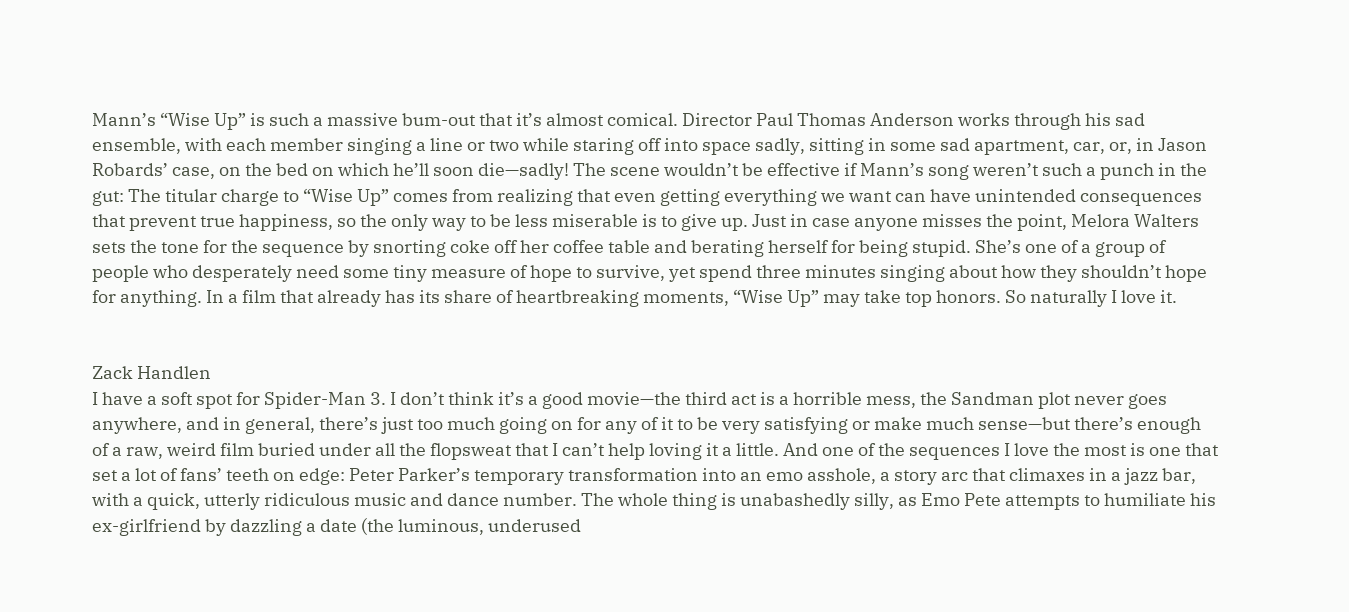Mann’s “Wise Up” is such a massive bum-out that it’s almost comical. Director Paul Thomas Anderson works through his sad ensemble, with each member singing a line or two while staring off into space sadly, sitting in some sad apartment, car, or, in Jason Robards’ case, on the bed on which he’ll soon die—sadly! The scene wouldn’t be effective if Mann’s song weren’t such a punch in the gut: The titular charge to “Wise Up” comes from realizing that even getting everything we want can have unintended consequences that prevent true happiness, so the only way to be less miserable is to give up. Just in case anyone misses the point, Melora Walters sets the tone for the sequence by snorting coke off her coffee table and berating herself for being stupid. She’s one of a group of people who desperately need some tiny measure of hope to survive, yet spend three minutes singing about how they shouldn’t hope for anything. In a film that already has its share of heartbreaking moments, “Wise Up” may take top honors. So naturally I love it.


Zack Handlen
I have a soft spot for Spider-Man 3. I don’t think it’s a good movie—the third act is a horrible mess, the Sandman plot never goes anywhere, and in general, there’s just too much going on for any of it to be very satisfying or make much sense—but there’s enough of a raw, weird film buried under all the flopsweat that I can’t help loving it a little. And one of the sequences I love the most is one that set a lot of fans’ teeth on edge: Peter Parker’s temporary transformation into an emo asshole, a story arc that climaxes in a jazz bar, with a quick, utterly ridiculous music and dance number. The whole thing is unabashedly silly, as Emo Pete attempts to humiliate his ex-girlfriend by dazzling a date (the luminous, underused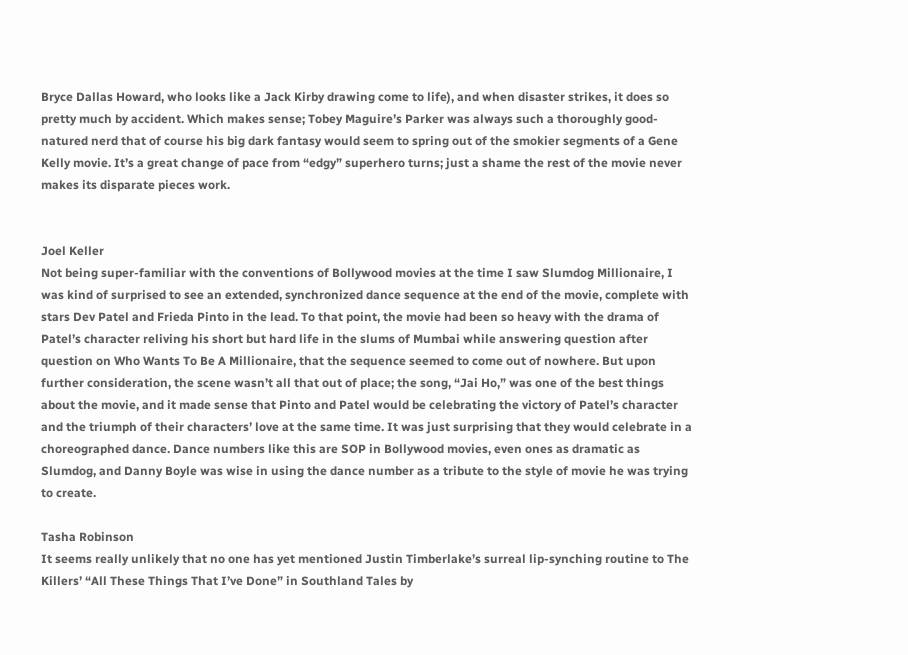Bryce Dallas Howard, who looks like a Jack Kirby drawing come to life), and when disaster strikes, it does so pretty much by accident. Which makes sense; Tobey Maguire’s Parker was always such a thoroughly good-natured nerd that of course his big dark fantasy would seem to spring out of the smokier segments of a Gene Kelly movie. It’s a great change of pace from “edgy” superhero turns; just a shame the rest of the movie never makes its disparate pieces work.


Joel Keller
Not being super-familiar with the conventions of Bollywood movies at the time I saw Slumdog Millionaire, I was kind of surprised to see an extended, synchronized dance sequence at the end of the movie, complete with stars Dev Patel and Frieda Pinto in the lead. To that point, the movie had been so heavy with the drama of Patel’s character reliving his short but hard life in the slums of Mumbai while answering question after question on Who Wants To Be A Millionaire, that the sequence seemed to come out of nowhere. But upon further consideration, the scene wasn’t all that out of place; the song, “Jai Ho,” was one of the best things about the movie, and it made sense that Pinto and Patel would be celebrating the victory of Patel’s character and the triumph of their characters’ love at the same time. It was just surprising that they would celebrate in a choreographed dance. Dance numbers like this are SOP in Bollywood movies, even ones as dramatic as Slumdog, and Danny Boyle was wise in using the dance number as a tribute to the style of movie he was trying to create.

Tasha Robinson
It seems really unlikely that no one has yet mentioned Justin Timberlake’s surreal lip-synching routine to The Killers’ “All These Things That I’ve Done” in Southland Tales by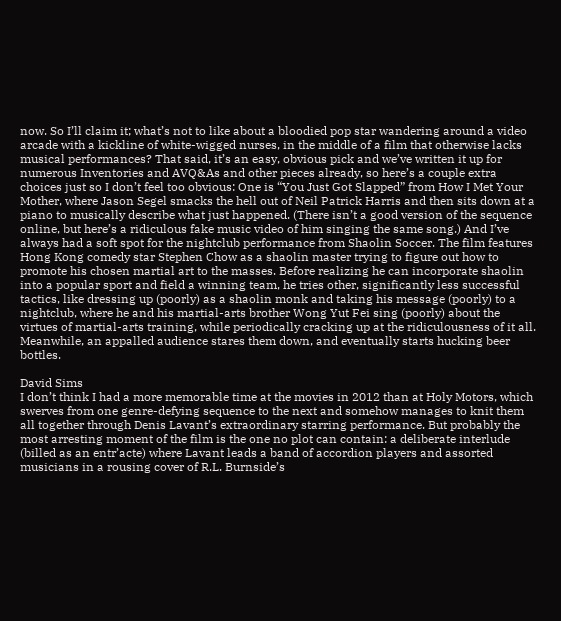now. So I’ll claim it; what’s not to like about a bloodied pop star wandering around a video arcade with a kickline of white-wigged nurses, in the middle of a film that otherwise lacks musical performances? That said, it’s an easy, obvious pick and we’ve written it up for numerous Inventories and AVQ&As and other pieces already, so here’s a couple extra choices just so I don’t feel too obvious: One is “You Just Got Slapped” from How I Met Your Mother, where Jason Segel smacks the hell out of Neil Patrick Harris and then sits down at a piano to musically describe what just happened. (There isn’t a good version of the sequence online, but here’s a ridiculous fake music video of him singing the same song.) And I’ve always had a soft spot for the nightclub performance from Shaolin Soccer. The film features Hong Kong comedy star Stephen Chow as a shaolin master trying to figure out how to promote his chosen martial art to the masses. Before realizing he can incorporate shaolin into a popular sport and field a winning team, he tries other, significantly less successful tactics, like dressing up (poorly) as a shaolin monk and taking his message (poorly) to a nightclub, where he and his martial-arts brother Wong Yut Fei sing (poorly) about the virtues of martial-arts training, while periodically cracking up at the ridiculousness of it all. Meanwhile, an appalled audience stares them down, and eventually starts hucking beer bottles.

David Sims
I don’t think I had a more memorable time at the movies in 2012 than at Holy Motors, which swerves from one genre-defying sequence to the next and somehow manages to knit them all together through Denis Lavant’s extraordinary starring performance. But probably the most arresting moment of the film is the one no plot can contain: a deliberate interlude (billed as an entr’acte) where Lavant leads a band of accordion players and assorted musicians in a rousing cover of R.L. Burnside’s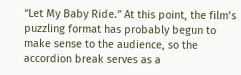“Let My Baby Ride.” At this point, the film’s puzzling format has probably begun to make sense to the audience, so the accordion break serves as a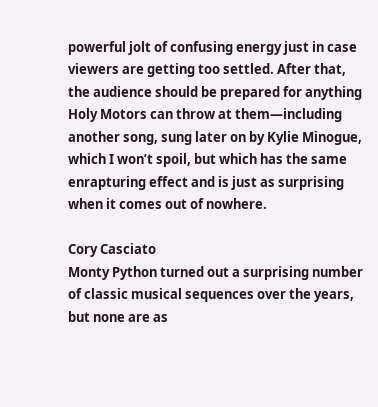powerful jolt of confusing energy just in case viewers are getting too settled. After that, the audience should be prepared for anything Holy Motors can throw at them—including another song, sung later on by Kylie Minogue, which I won’t spoil, but which has the same enrapturing effect and is just as surprising when it comes out of nowhere.

Cory Casciato
Monty Python turned out a surprising number of classic musical sequences over the years, but none are as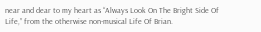near and dear to my heart as “Always Look On The Bright Side Of Life,” from the otherwise non-musical Life Of Brian.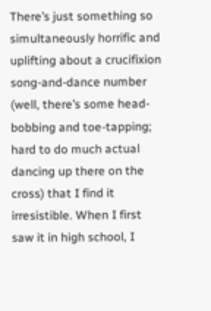There’s just something so simultaneously horrific and uplifting about a crucifixion song-and-dance number (well, there’s some head-bobbing and toe-tapping; hard to do much actual dancing up there on the cross) that I find it irresistible. When I first saw it in high school, I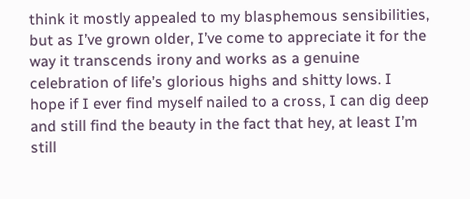think it mostly appealed to my blasphemous sensibilities, but as I’ve grown older, I’ve come to appreciate it for the way it transcends irony and works as a genuine celebration of life’s glorious highs and shitty lows. I hope if I ever find myself nailed to a cross, I can dig deep and still find the beauty in the fact that hey, at least I’m still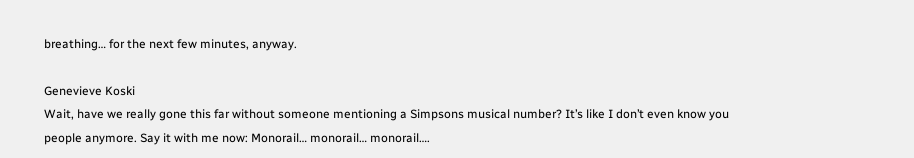breathing… for the next few minutes, anyway.

Genevieve Koski
Wait, have we really gone this far without someone mentioning a Simpsons musical number? It’s like I don’t even know you people anymore. Say it with me now: Monorail… monorail… monorail….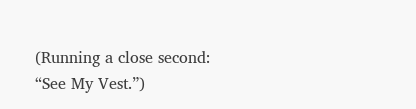(Running a close second: “See My Vest.”)